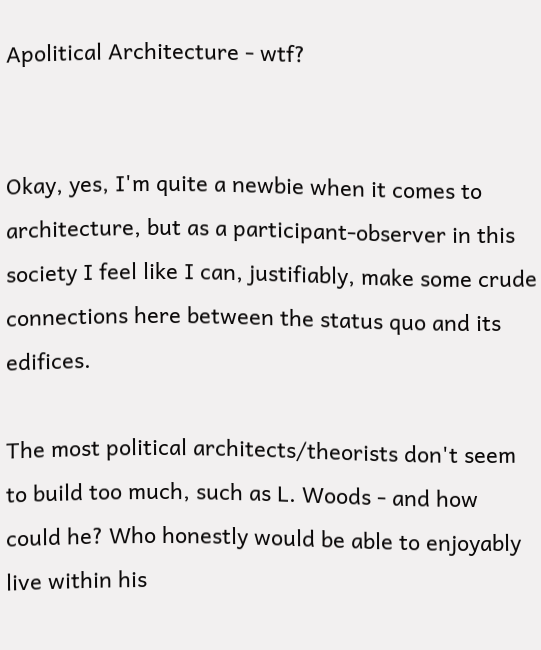Apolitical Architecture - wtf?


Okay, yes, I'm quite a newbie when it comes to architecture, but as a participant-observer in this society I feel like I can, justifiably, make some crude connections here between the status quo and its edifices.

The most political architects/theorists don't seem to build too much, such as L. Woods - and how could he? Who honestly would be able to enjoyably live within his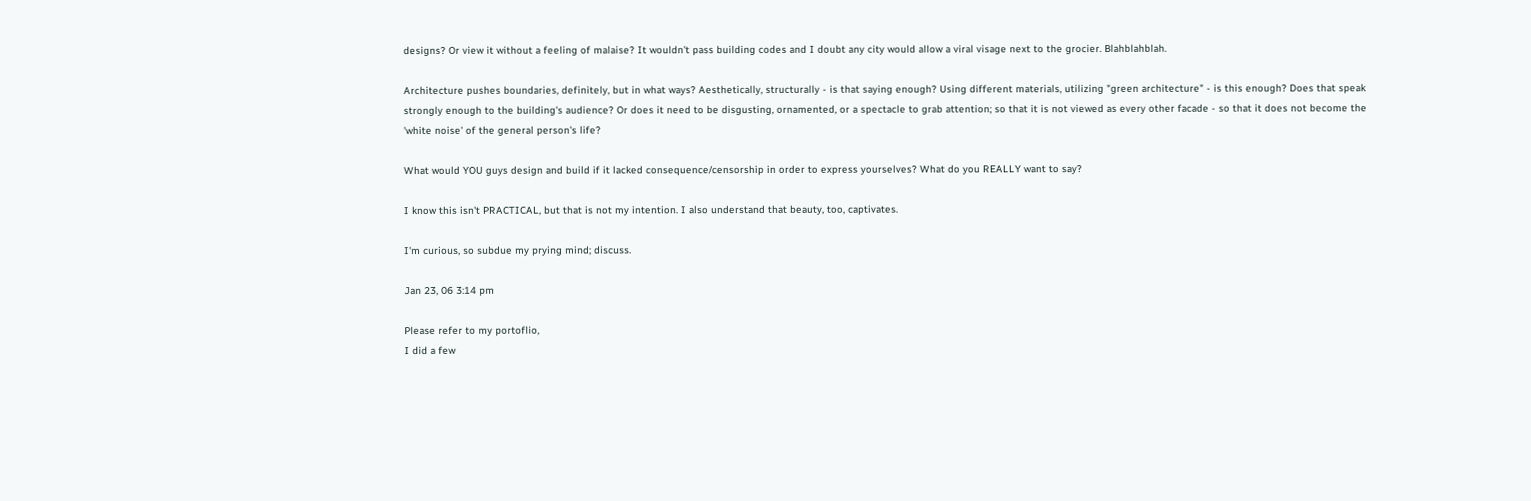designs? Or view it without a feeling of malaise? It wouldn't pass building codes and I doubt any city would allow a viral visage next to the grocier. Blahblahblah.

Architecture pushes boundaries, definitely, but in what ways? Aesthetically, structurally - is that saying enough? Using different materials, utilizing "green architecture" - is this enough? Does that speak strongly enough to the building's audience? Or does it need to be disgusting, ornamented, or a spectacle to grab attention; so that it is not viewed as every other facade - so that it does not become the 'white noise' of the general person's life?

What would YOU guys design and build if it lacked consequence/censorship in order to express yourselves? What do you REALLY want to say?

I know this isn't PRACTICAL, but that is not my intention. I also understand that beauty, too, captivates.

I'm curious, so subdue my prying mind; discuss.

Jan 23, 06 3:14 pm

Please refer to my portoflio,
I did a few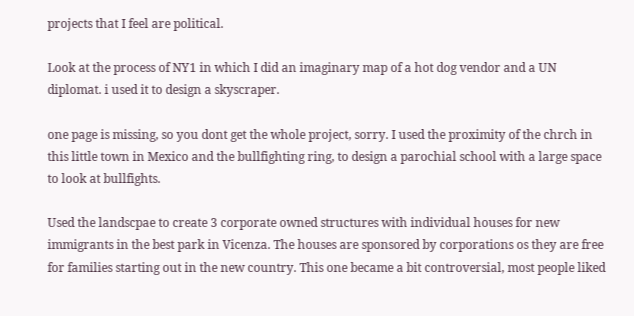projects that I feel are political.

Look at the process of NY1 in which I did an imaginary map of a hot dog vendor and a UN diplomat. i used it to design a skyscraper.

one page is missing, so you dont get the whole project, sorry. I used the proximity of the chrch in this little town in Mexico and the bullfighting ring, to design a parochial school with a large space to look at bullfights.

Used the landscpae to create 3 corporate owned structures with individual houses for new immigrants in the best park in Vicenza. The houses are sponsored by corporations os they are free for families starting out in the new country. This one became a bit controversial, most people liked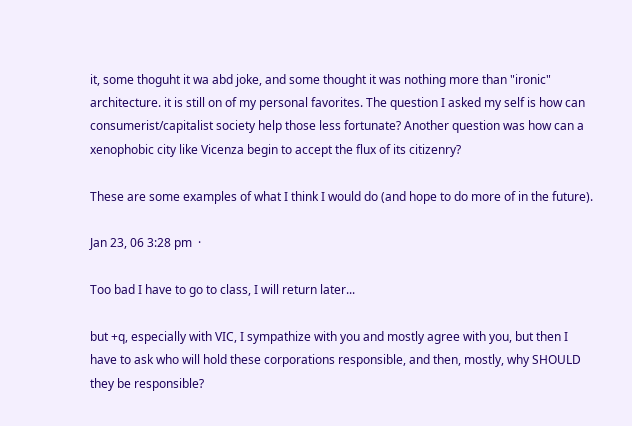it, some thoguht it wa abd joke, and some thought it was nothing more than "ironic" architecture. it is still on of my personal favorites. The question I asked my self is how can consumerist/capitalist society help those less fortunate? Another question was how can a xenophobic city like Vicenza begin to accept the flux of its citizenry?

These are some examples of what I think I would do (and hope to do more of in the future).

Jan 23, 06 3:28 pm  ·

Too bad I have to go to class, I will return later...

but +q, especially with VIC, I sympathize with you and mostly agree with you, but then I have to ask who will hold these corporations responsible, and then, mostly, why SHOULD they be responsible?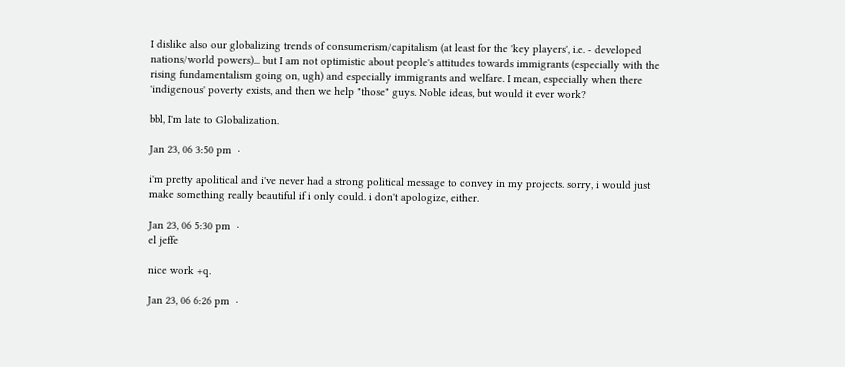I dislike also our globalizing trends of consumerism/capitalism (at least for the 'key players', i.e. - developed nations/world powers)... but I am not optimistic about people's attitudes towards immigrants (especially with the rising fundamentalism going on, ugh) and especially immigrants and welfare. I mean, especially when there 'indigenous' poverty exists, and then we help "those" guys. Noble ideas, but would it ever work?

bbl, I'm late to Globalization.

Jan 23, 06 3:50 pm  ·

i'm pretty apolitical and i've never had a strong political message to convey in my projects. sorry, i would just make something really beautiful if i only could. i don't apologize, either.

Jan 23, 06 5:30 pm  ·
el jeffe

nice work +q.

Jan 23, 06 6:26 pm  ·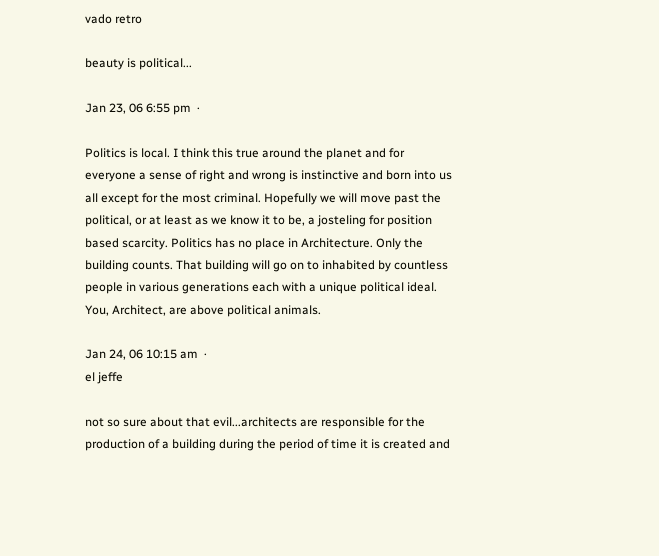vado retro

beauty is political...

Jan 23, 06 6:55 pm  ·

Politics is local. I think this true around the planet and for everyone a sense of right and wrong is instinctive and born into us all except for the most criminal. Hopefully we will move past the political, or at least as we know it to be, a josteling for position based scarcity. Politics has no place in Architecture. Only the building counts. That building will go on to inhabited by countless people in various generations each with a unique political ideal. You, Architect, are above political animals.

Jan 24, 06 10:15 am  ·
el jeffe

not so sure about that evil...architects are responsible for the production of a building during the period of time it is created and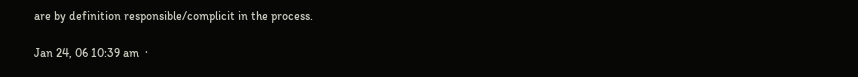are by definition responsible/complicit in the process.

Jan 24, 06 10:39 am  ·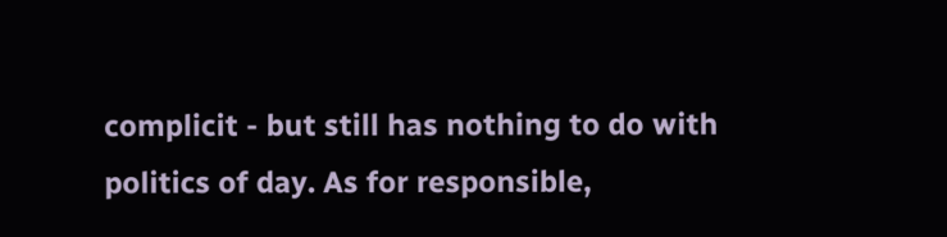complicit - but still has nothing to do with politics of day. As for responsible,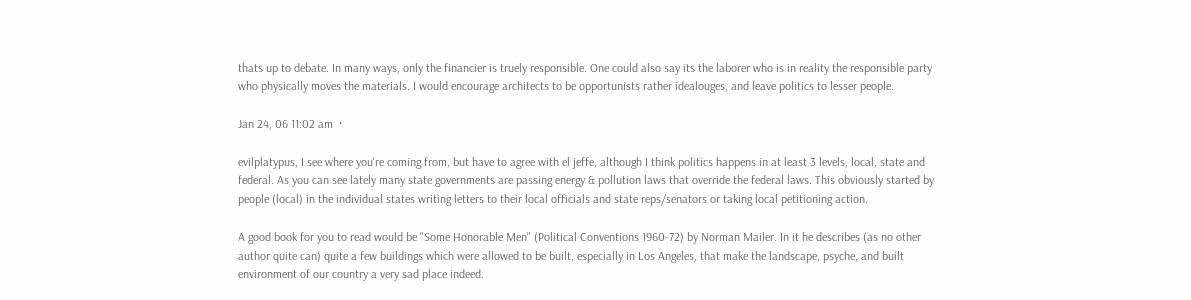thats up to debate. In many ways, only the financier is truely responsible. One could also say its the laborer who is in reality the responsible party who physically moves the materials. I would encourage architects to be opportunists rather idealouges, and leave politics to lesser people.

Jan 24, 06 11:02 am  ·

evilplatypus, I see where you're coming from, but have to agree with el jeffe, although I think politics happens in at least 3 levels, local, state and federal. As you can see lately many state governments are passing energy & pollution laws that override the federal laws. This obviously started by people (local) in the individual states writing letters to their local officials and state reps/senators or taking local petitioning action.

A good book for you to read would be "Some Honorable Men" (Political Conventions 1960-72) by Norman Mailer. In it he describes (as no other author quite can) quite a few buildings which were allowed to be built, especially in Los Angeles, that make the landscape, psyche, and built environment of our country a very sad place indeed.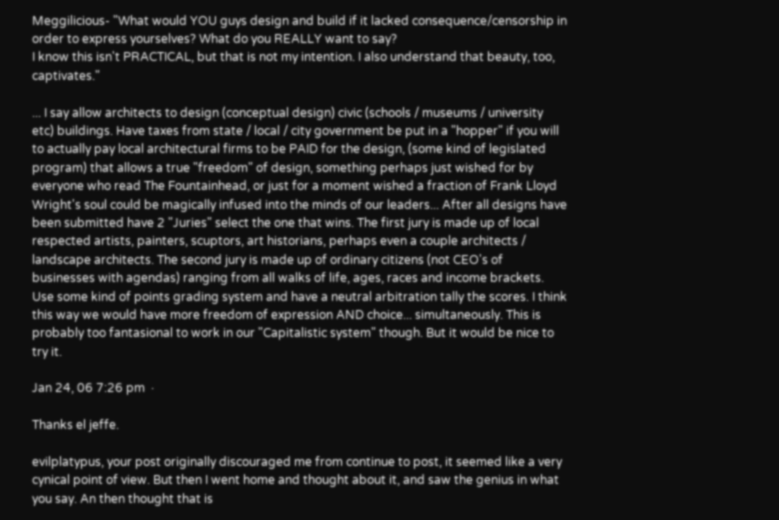Meggilicious- "What would YOU guys design and build if it lacked consequence/censorship in order to express yourselves? What do you REALLY want to say?
I know this isn't PRACTICAL, but that is not my intention. I also understand that beauty, too, captivates."

... I say allow architects to design (conceptual design) civic (schools / museums / university etc) buildings. Have taxes from state / local / city government be put in a "hopper" if you will to actually pay local architectural firms to be PAID for the design, (some kind of legislated program) that allows a true "freedom" of design, something perhaps just wished for by everyone who read The Fountainhead, or just for a moment wished a fraction of Frank Lloyd Wright's soul could be magically infused into the minds of our leaders... After all designs have been submitted have 2 "Juries" select the one that wins. The first jury is made up of local respected artists, painters, scuptors, art historians, perhaps even a couple architects / landscape architects. The second jury is made up of ordinary citizens (not CEO's of businesses with agendas) ranging from all walks of life, ages, races and income brackets. Use some kind of points grading system and have a neutral arbitration tally the scores. I think this way we would have more freedom of expression AND choice... simultaneously. This is probably too fantasional to work in our "Capitalistic system" though. But it would be nice to try it.

Jan 24, 06 7:26 pm  ·

Thanks el jeffe.

evilplatypus, your post originally discouraged me from continue to post, it seemed like a very cynical point of view. But then I went home and thought about it, and saw the genius in what you say. An then thought that is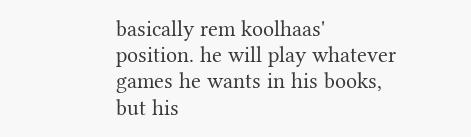basically rem koolhaas' position. he will play whatever games he wants in his books, but his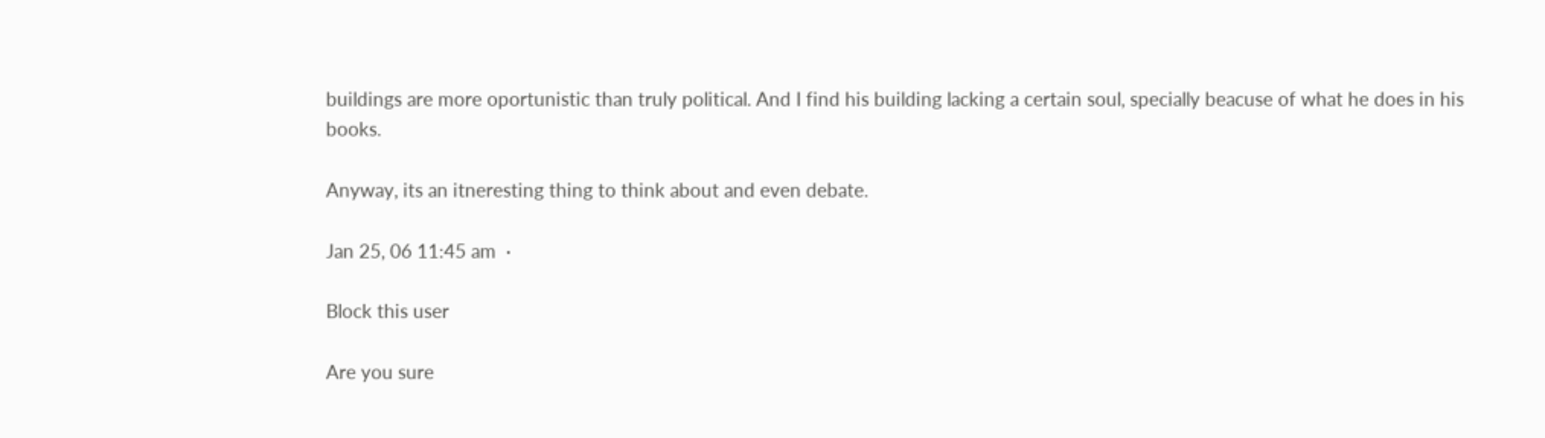buildings are more oportunistic than truly political. And I find his building lacking a certain soul, specially beacuse of what he does in his books.

Anyway, its an itneresting thing to think about and even debate.

Jan 25, 06 11:45 am  ·

Block this user

Are you sure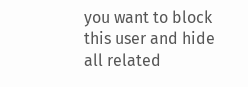you want to block this user and hide all related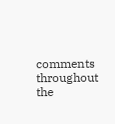comments throughout the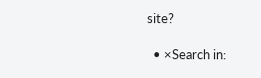site?

  • ×Search in: